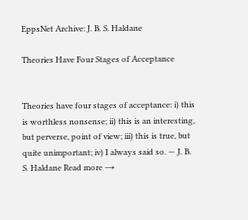EppsNet Archive: J. B. S. Haldane

Theories Have Four Stages of Acceptance


Theories have four stages of acceptance: i) this is worthless nonsense; ii) this is an interesting, but perverse, point of view; iii) this is true, but quite unimportant; iv) I always said so. — J. B. S. Haldane Read more →